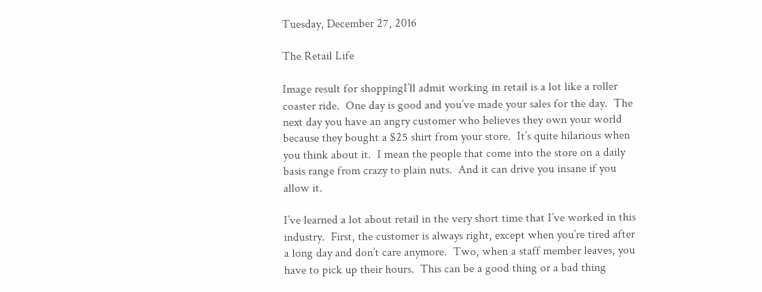Tuesday, December 27, 2016

The Retail Life

Image result for shoppingI’ll admit working in retail is a lot like a roller coaster ride.  One day is good and you’ve made your sales for the day.  The next day you have an angry customer who believes they own your world because they bought a $25 shirt from your store.  It’s quite hilarious when you think about it.  I mean the people that come into the store on a daily basis range from crazy to plain nuts.  And it can drive you insane if you allow it.

I’ve learned a lot about retail in the very short time that I’ve worked in this industry.  First, the customer is always right, except when you’re tired after a long day and don’t care anymore.  Two, when a staff member leaves, you have to pick up their hours.  This can be a good thing or a bad thing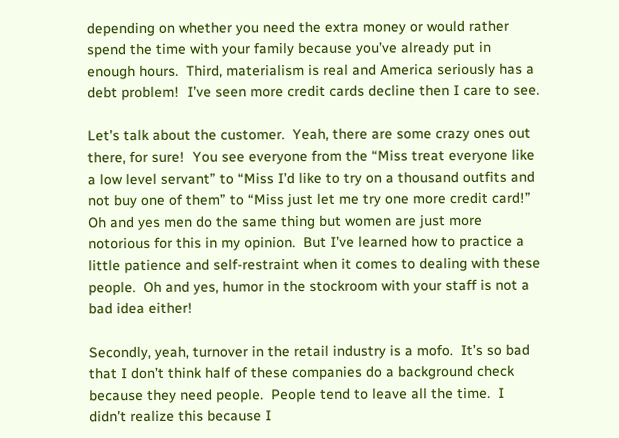depending on whether you need the extra money or would rather spend the time with your family because you’ve already put in enough hours.  Third, materialism is real and America seriously has a debt problem!  I’ve seen more credit cards decline then I care to see.

Let’s talk about the customer.  Yeah, there are some crazy ones out there, for sure!  You see everyone from the “Miss treat everyone like a low level servant” to “Miss I’d like to try on a thousand outfits and not buy one of them” to “Miss just let me try one more credit card!”  Oh and yes men do the same thing but women are just more notorious for this in my opinion.  But I’ve learned how to practice a little patience and self-restraint when it comes to dealing with these people.  Oh and yes, humor in the stockroom with your staff is not a bad idea either!

Secondly, yeah, turnover in the retail industry is a mofo.  It’s so bad that I don’t think half of these companies do a background check because they need people.  People tend to leave all the time.  I didn’t realize this because I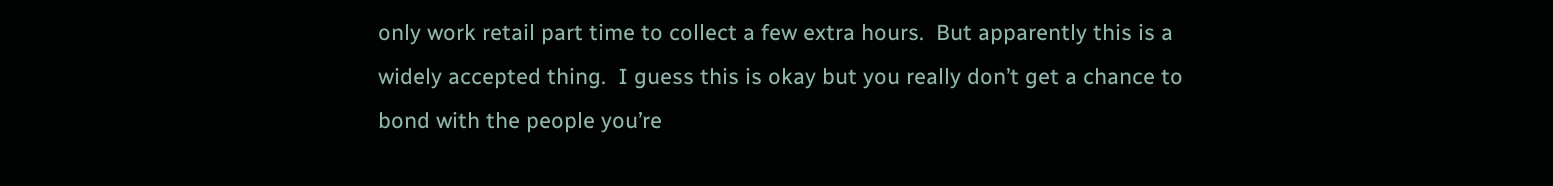only work retail part time to collect a few extra hours.  But apparently this is a widely accepted thing.  I guess this is okay but you really don’t get a chance to bond with the people you’re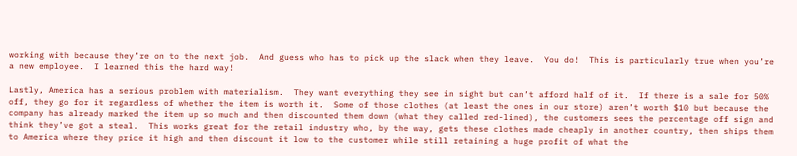working with because they’re on to the next job.  And guess who has to pick up the slack when they leave.  You do!  This is particularly true when you’re a new employee.  I learned this the hard way!

Lastly, America has a serious problem with materialism.  They want everything they see in sight but can’t afford half of it.  If there is a sale for 50% off, they go for it regardless of whether the item is worth it.  Some of those clothes (at least the ones in our store) aren’t worth $10 but because the company has already marked the item up so much and then discounted them down (what they called red-lined), the customers sees the percentage off sign and think they’ve got a steal.  This works great for the retail industry who, by the way, gets these clothes made cheaply in another country, then ships them to America where they price it high and then discount it low to the customer while still retaining a huge profit of what the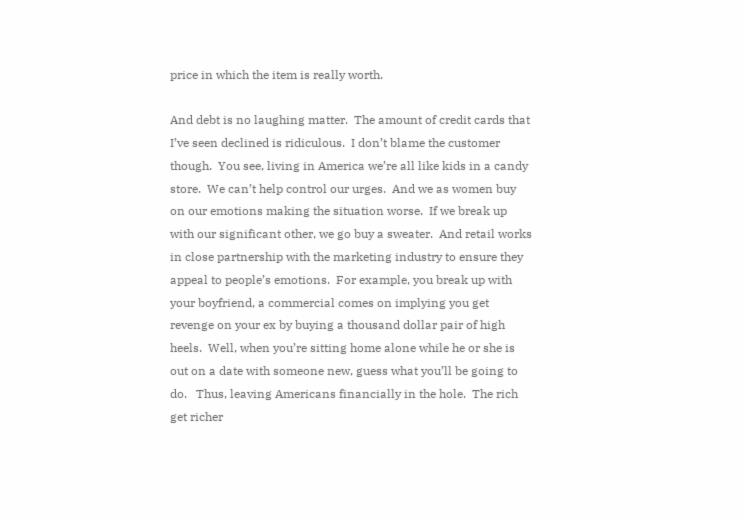price in which the item is really worth.

And debt is no laughing matter.  The amount of credit cards that I’ve seen declined is ridiculous.  I don’t blame the customer though.  You see, living in America we’re all like kids in a candy store.  We can’t help control our urges.  And we as women buy on our emotions making the situation worse.  If we break up with our significant other, we go buy a sweater.  And retail works in close partnership with the marketing industry to ensure they appeal to people’s emotions.  For example, you break up with your boyfriend, a commercial comes on implying you get revenge on your ex by buying a thousand dollar pair of high heels.  Well, when you’re sitting home alone while he or she is out on a date with someone new, guess what you’ll be going to do.   Thus, leaving Americans financially in the hole.  The rich get richer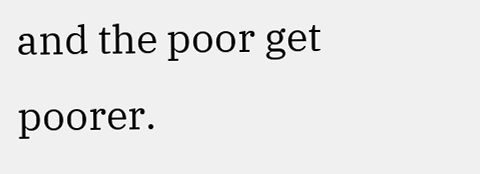and the poor get poorer.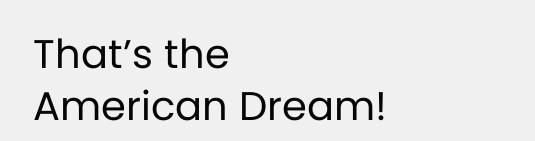That’s the American Dream!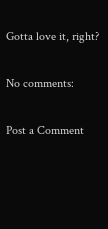Gotta love it, right?

No comments:

Post a Comment